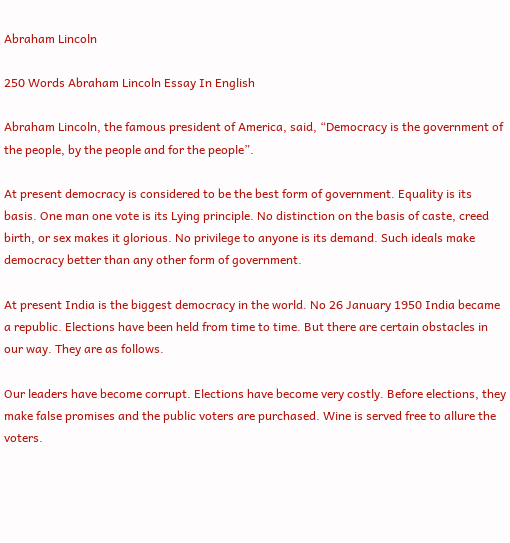Abraham Lincoln

250 Words Abraham Lincoln Essay In English

Abraham Lincoln, the famous president of America, said, “Democracy is the government of the people, by the people and for the people”.

At present democracy is considered to be the best form of government. Equality is its basis. One man one vote is its Lying principle. No distinction on the basis of caste, creed birth, or sex makes it glorious. No privilege to anyone is its demand. Such ideals make democracy better than any other form of government.

At present India is the biggest democracy in the world. No 26 January 1950 India became a republic. Elections have been held from time to time. But there are certain obstacles in our way. They are as follows.

Our leaders have become corrupt. Elections have become very costly. Before elections, they make false promises and the public voters are purchased. Wine is served free to allure the voters.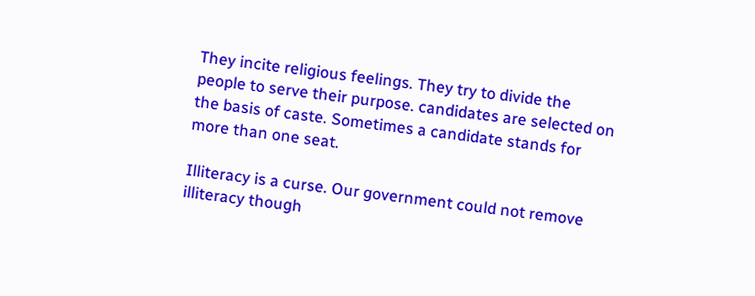They incite religious feelings. They try to divide the people to serve their purpose. candidates are selected on the basis of caste. Sometimes a candidate stands for more than one seat.

Illiteracy is a curse. Our government could not remove illiteracy though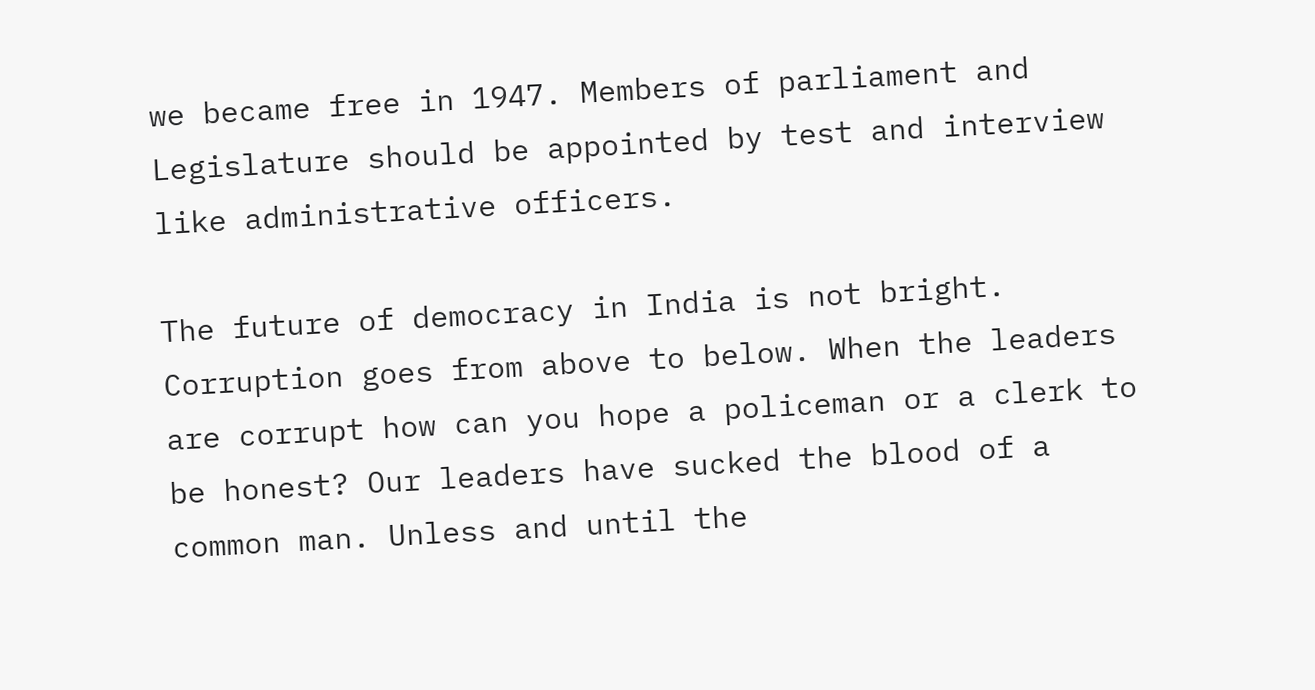we became free in 1947. Members of parliament and Legislature should be appointed by test and interview like administrative officers.

The future of democracy in India is not bright. Corruption goes from above to below. When the leaders are corrupt how can you hope a policeman or a clerk to be honest? Our leaders have sucked the blood of a common man. Unless and until the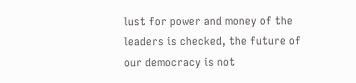lust for power and money of the leaders is checked, the future of our democracy is not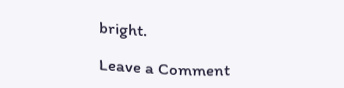bright.

Leave a Comment